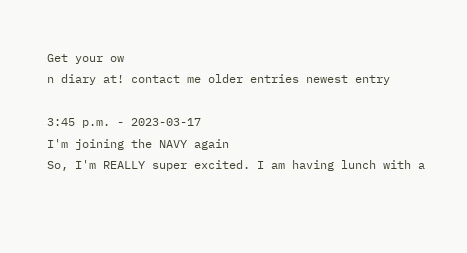Get your ow
n diary at! contact me older entries newest entry

3:45 p.m. - 2023-03-17
I'm joining the NAVY again
So, I'm REALLY super excited. I am having lunch with a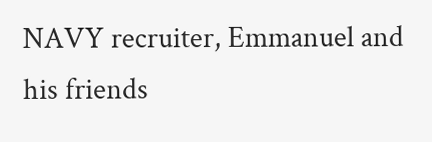NAVY recruiter, Emmanuel and his friends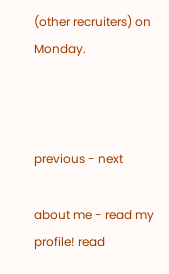(other recruiters) on Monday.



previous - next

about me - read my profile! read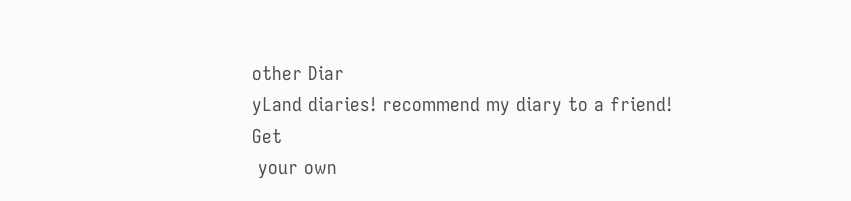other Diar
yLand diaries! recommend my diary to a friend! Get
 your own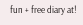fun + free diary at!